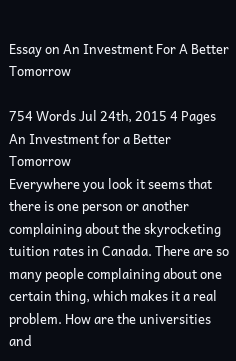Essay on An Investment For A Better Tomorrow

754 Words Jul 24th, 2015 4 Pages
An Investment for a Better Tomorrow
Everywhere you look it seems that there is one person or another complaining about the skyrocketing tuition rates in Canada. There are so many people complaining about one certain thing, which makes it a real problem. How are the universities and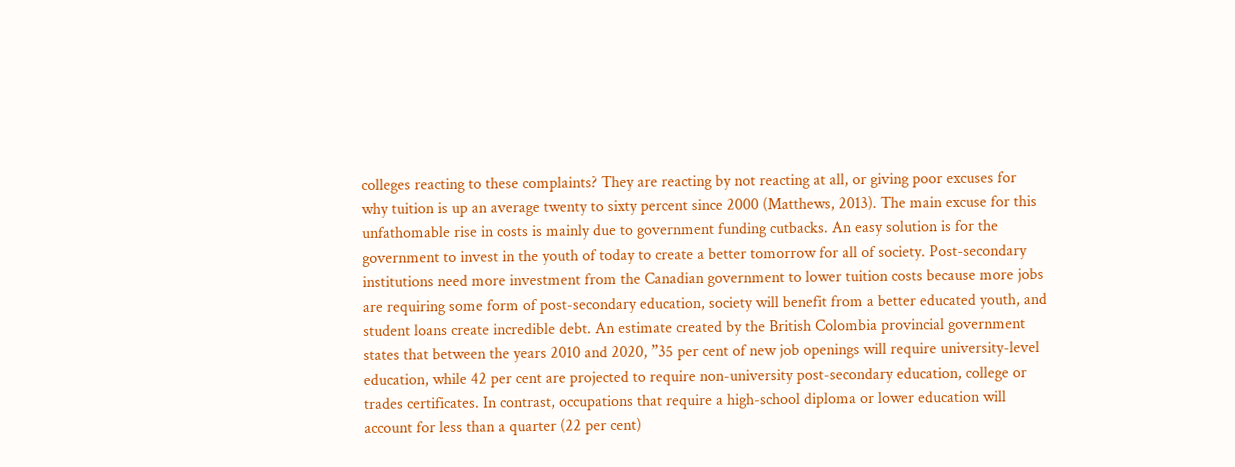colleges reacting to these complaints? They are reacting by not reacting at all, or giving poor excuses for why tuition is up an average twenty to sixty percent since 2000 (Matthews, 2013). The main excuse for this unfathomable rise in costs is mainly due to government funding cutbacks. An easy solution is for the government to invest in the youth of today to create a better tomorrow for all of society. Post-secondary institutions need more investment from the Canadian government to lower tuition costs because more jobs are requiring some form of post-secondary education, society will benefit from a better educated youth, and student loans create incredible debt. An estimate created by the British Colombia provincial government states that between the years 2010 and 2020, ”35 per cent of new job openings will require university-level education, while 42 per cent are projected to require non-university post-secondary education, college or trades certificates. In contrast, occupations that require a high-school diploma or lower education will account for less than a quarter (22 per cent)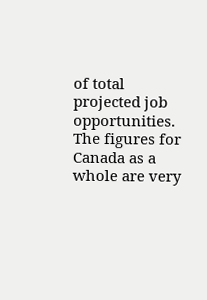of total projected job opportunities. The figures for Canada as a whole are very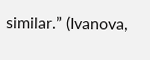similar.” (Ivanova,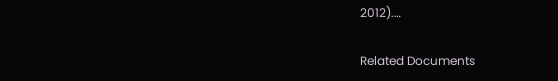2012).…

Related Documents